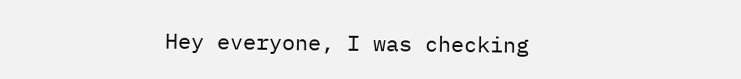Hey everyone, I was checking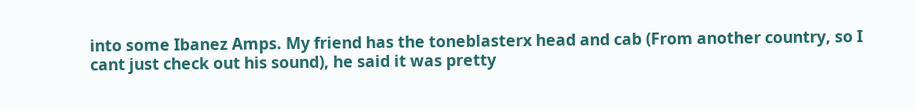into some Ibanez Amps. My friend has the toneblasterx head and cab (From another country, so I cant just check out his sound), he said it was pretty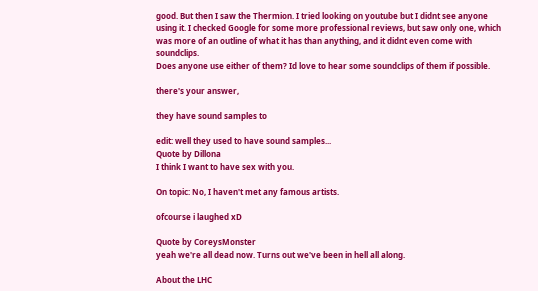good. But then I saw the Thermion. I tried looking on youtube but I didnt see anyone using it. I checked Google for some more professional reviews, but saw only one, which was more of an outline of what it has than anything, and it didnt even come with soundclips.
Does anyone use either of them? Id love to hear some soundclips of them if possible.

there's your answer,

they have sound samples to

edit: well they used to have sound samples...
Quote by Dillona
I think I want to have sex with you.

On topic: No, I haven't met any famous artists.

ofcourse i laughed xD

Quote by CoreysMonster
yeah we're all dead now. Turns out we've been in hell all along.

About the LHC